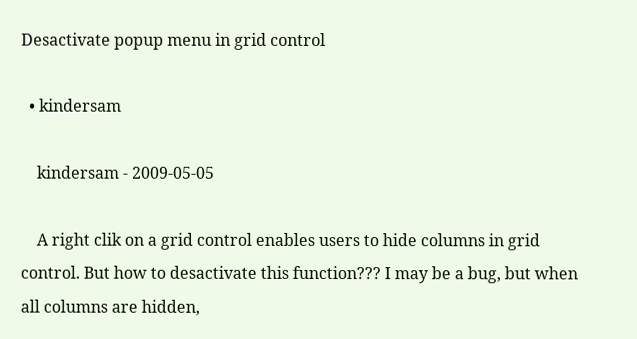Desactivate popup menu in grid control

  • kindersam

    kindersam - 2009-05-05

    A right clik on a grid control enables users to hide columns in grid control. But how to desactivate this function??? I may be a bug, but when all columns are hidden,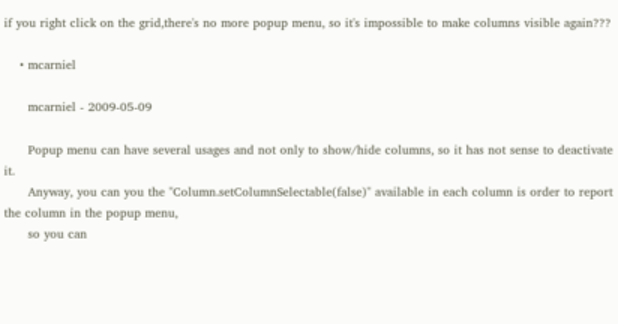if you right click on the grid,there's no more popup menu, so it's impossible to make columns visible again???

    • mcarniel

      mcarniel - 2009-05-09

      Popup menu can have several usages and not only to show/hide columns, so it has not sense to deactivate it.
      Anyway, you can you the "Column.setColumnSelectable(false)" available in each column is order to report the column in the popup menu,
      so you can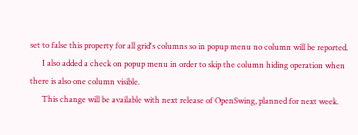set to false this property for all grid's columns so in popup menu no column will be reported.
      I also added a check on popup menu in order to skip the column hiding operation when there is also one column visible.
      This change will be available with next release of OpenSwing, planned for next week.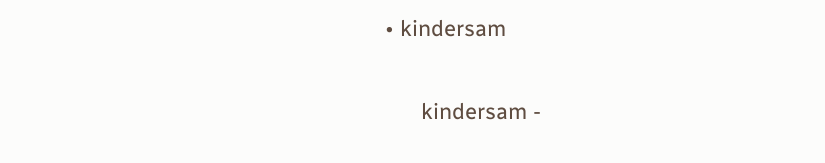• kindersam

      kindersam -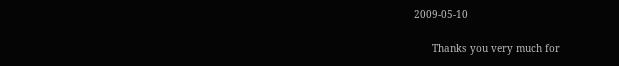2009-05-10

      Thanks you very much for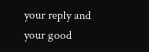your reply and your good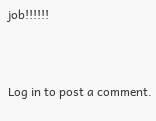job!!!!!!


Log in to post a comment.